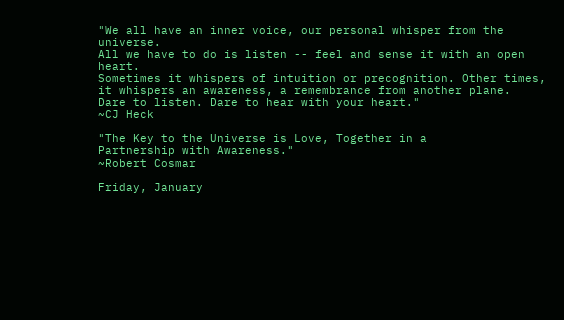"We all have an inner voice, our personal whisper from the universe.
All we have to do is listen -- feel and sense it with an open heart.
Sometimes it whispers of intuition or precognition. Other times,
it whispers an awareness, a remembrance from another plane.
Dare to listen. Dare to hear with your heart."
~CJ Heck

"The Key to the Universe is Love, Together in a
Partnership with Awareness."
~Robert Cosmar

Friday, January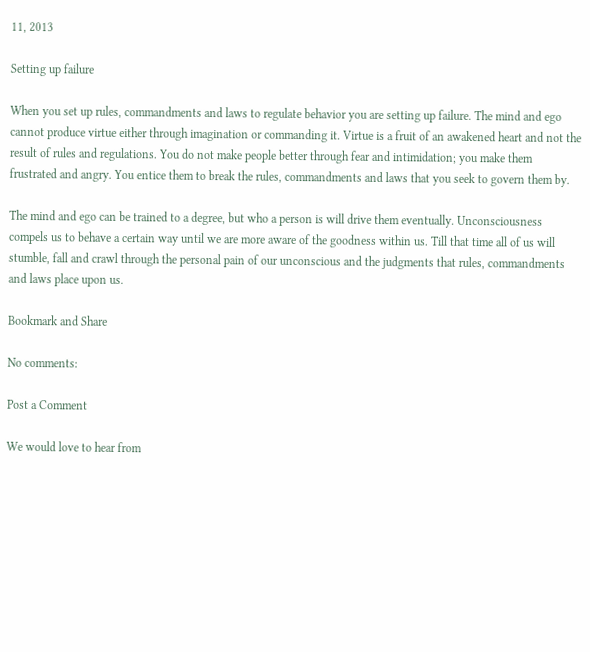11, 2013

Setting up failure

When you set up rules, commandments and laws to regulate behavior you are setting up failure. The mind and ego cannot produce virtue either through imagination or commanding it. Virtue is a fruit of an awakened heart and not the result of rules and regulations. You do not make people better through fear and intimidation; you make them frustrated and angry. You entice them to break the rules, commandments and laws that you seek to govern them by.

The mind and ego can be trained to a degree, but who a person is will drive them eventually. Unconsciousness compels us to behave a certain way until we are more aware of the goodness within us. Till that time all of us will stumble, fall and crawl through the personal pain of our unconscious and the judgments that rules, commandments and laws place upon us.

Bookmark and Share

No comments:

Post a Comment

We would love to hear from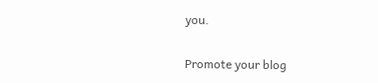you.

Promote your blog